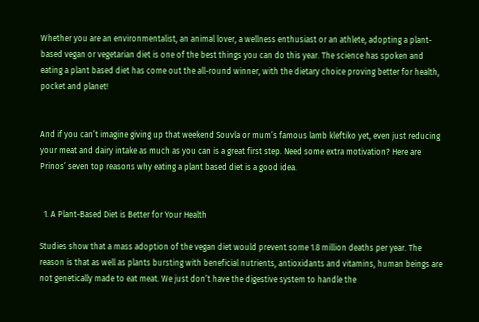Whether you are an environmentalist, an animal lover, a wellness enthusiast or an athlete, adopting a plant-based vegan or vegetarian diet is one of the best things you can do this year. The science has spoken and eating a plant based diet has come out the all-round winner, with the dietary choice proving better for health, pocket and planet!


And if you can’t imagine giving up that weekend Souvla or mum’s famous lamb kleftiko yet, even just reducing your meat and dairy intake as much as you can is a great first step. Need some extra motivation? Here are Prinos’ seven top reasons why eating a plant based diet is a good idea.


  1. A Plant-Based Diet is Better for Your Health

Studies show that a mass adoption of the vegan diet would prevent some 1.8 million deaths per year. The reason is that as well as plants bursting with beneficial nutrients, antioxidants and vitamins, human beings are not genetically made to eat meat. We just don’t have the digestive system to handle the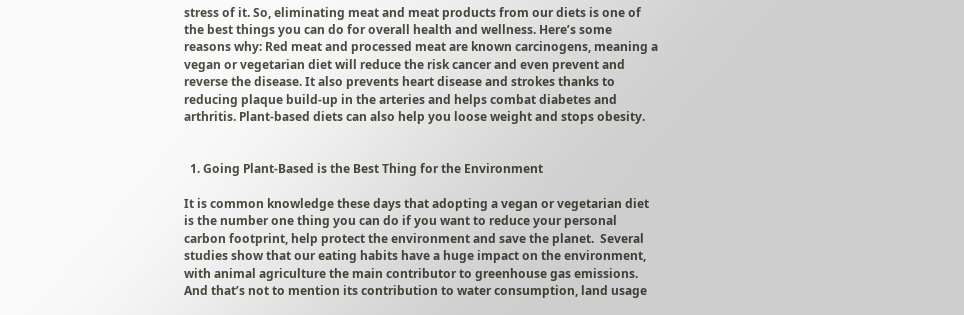stress of it. So, eliminating meat and meat products from our diets is one of the best things you can do for overall health and wellness. Here’s some reasons why: Red meat and processed meat are known carcinogens, meaning a vegan or vegetarian diet will reduce the risk cancer and even prevent and reverse the disease. It also prevents heart disease and strokes thanks to reducing plaque build-up in the arteries and helps combat diabetes and arthritis. Plant-based diets can also help you loose weight and stops obesity.


  1. Going Plant-Based is the Best Thing for the Environment

It is common knowledge these days that adopting a vegan or vegetarian diet is the number one thing you can do if you want to reduce your personal carbon footprint, help protect the environment and save the planet.  Several studies show that our eating habits have a huge impact on the environment, with animal agriculture the main contributor to greenhouse gas emissions. And that’s not to mention its contribution to water consumption, land usage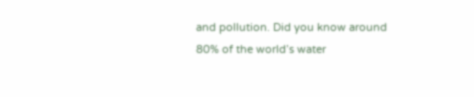and pollution. Did you know around 80% of the world’s water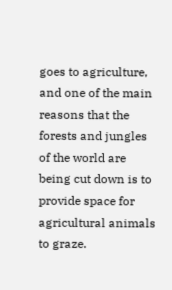goes to agriculture, and one of the main reasons that the forests and jungles of the world are being cut down is to provide space for agricultural animals to graze.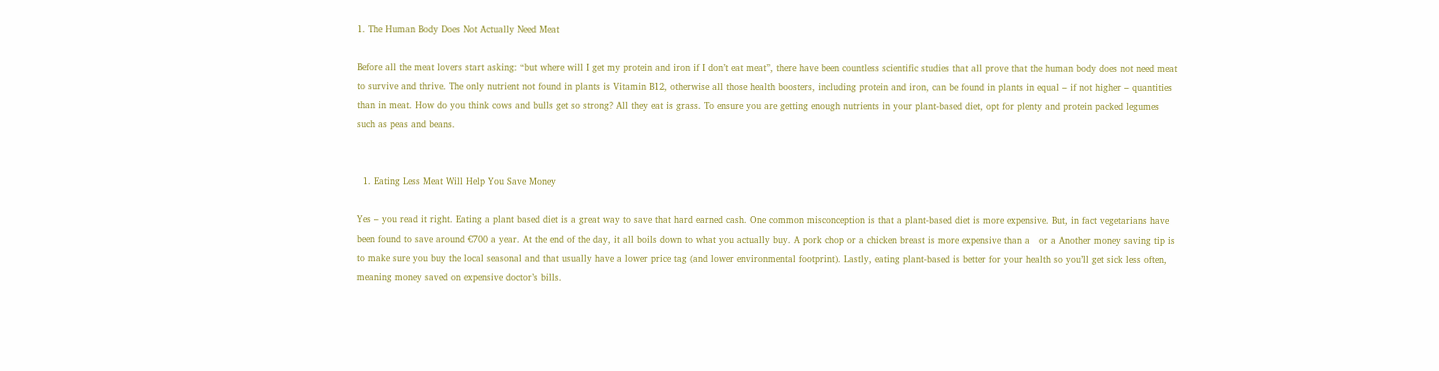1. The Human Body Does Not Actually Need Meat

Before all the meat lovers start asking: “but where will I get my protein and iron if I don’t eat meat”, there have been countless scientific studies that all prove that the human body does not need meat to survive and thrive. The only nutrient not found in plants is Vitamin B12, otherwise all those health boosters, including protein and iron, can be found in plants in equal – if not higher – quantities than in meat. How do you think cows and bulls get so strong? All they eat is grass. To ensure you are getting enough nutrients in your plant-based diet, opt for plenty and protein packed legumes such as peas and beans.


  1. Eating Less Meat Will Help You Save Money

Yes – you read it right. Eating a plant based diet is a great way to save that hard earned cash. One common misconception is that a plant-based diet is more expensive. But, in fact vegetarians have been found to save around €700 a year. At the end of the day, it all boils down to what you actually buy. A pork chop or a chicken breast is more expensive than a   or a Another money saving tip is to make sure you buy the local seasonal and that usually have a lower price tag (and lower environmental footprint). Lastly, eating plant-based is better for your health so you’ll get sick less often, meaning money saved on expensive doctor’s bills.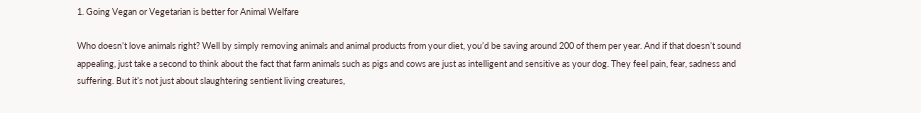1. Going Vegan or Vegetarian is better for Animal Welfare

Who doesn’t love animals right? Well by simply removing animals and animal products from your diet, you’d be saving around 200 of them per year. And if that doesn’t sound appealing, just take a second to think about the fact that farm animals such as pigs and cows are just as intelligent and sensitive as your dog. They feel pain, fear, sadness and suffering. But it’s not just about slaughtering sentient living creatures,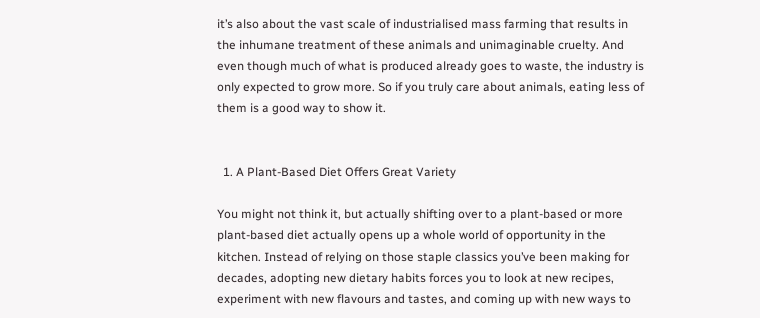it’s also about the vast scale of industrialised mass farming that results in the inhumane treatment of these animals and unimaginable cruelty. And even though much of what is produced already goes to waste, the industry is only expected to grow more. So if you truly care about animals, eating less of them is a good way to show it.


  1. A Plant-Based Diet Offers Great Variety

You might not think it, but actually shifting over to a plant-based or more plant-based diet actually opens up a whole world of opportunity in the kitchen. Instead of relying on those staple classics you’ve been making for decades, adopting new dietary habits forces you to look at new recipes, experiment with new flavours and tastes, and coming up with new ways to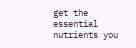get the essential nutrients you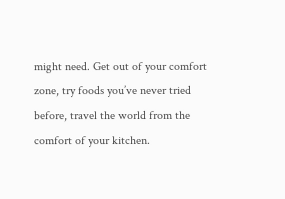might need. Get out of your comfort zone, try foods you’ve never tried before, travel the world from the comfort of your kitchen.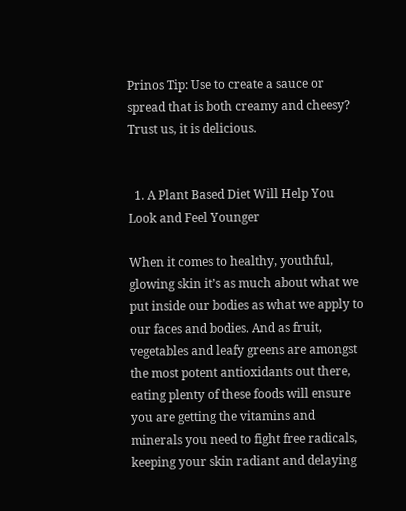Prinos Tip: Use to create a sauce or spread that is both creamy and cheesy? Trust us, it is delicious.


  1. A Plant Based Diet Will Help You Look and Feel Younger

When it comes to healthy, youthful, glowing skin it’s as much about what we put inside our bodies as what we apply to our faces and bodies. And as fruit, vegetables and leafy greens are amongst the most potent antioxidants out there, eating plenty of these foods will ensure you are getting the vitamins and minerals you need to fight free radicals, keeping your skin radiant and delaying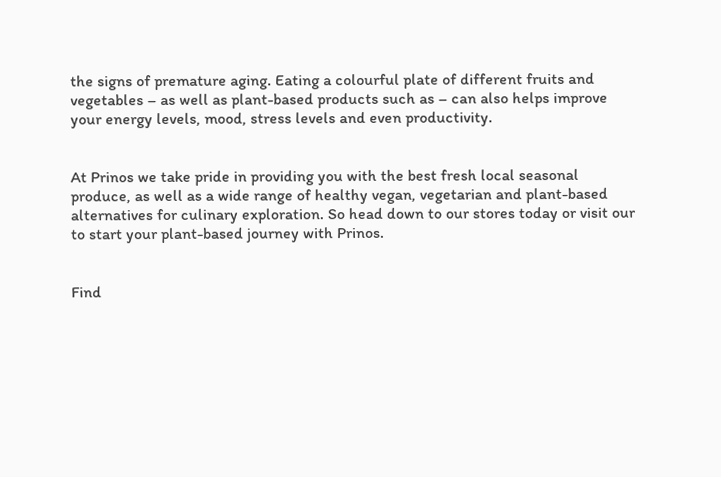the signs of premature aging. Eating a colourful plate of different fruits and vegetables – as well as plant-based products such as – can also helps improve your energy levels, mood, stress levels and even productivity.


At Prinos we take pride in providing you with the best fresh local seasonal produce, as well as a wide range of healthy vegan, vegetarian and plant-based alternatives for culinary exploration. So head down to our stores today or visit our to start your plant-based journey with Prinos.


Find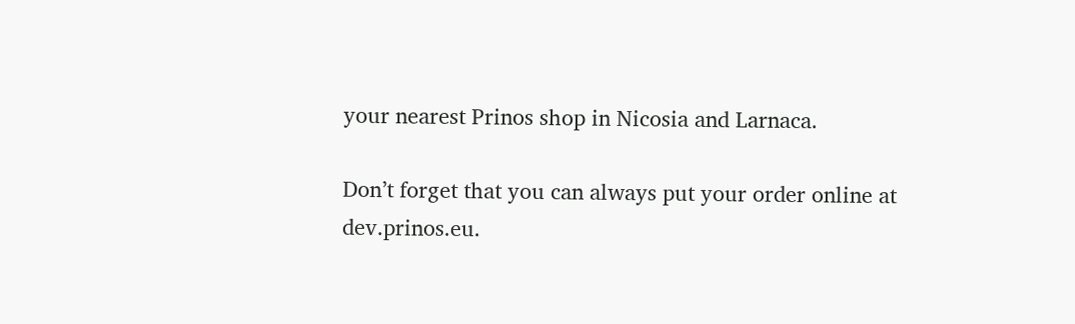your nearest Prinos shop in Nicosia and Larnaca.

Don’t forget that you can always put your order online at dev.prinos.eu.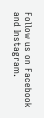Follow us on Facebook and Instagram.